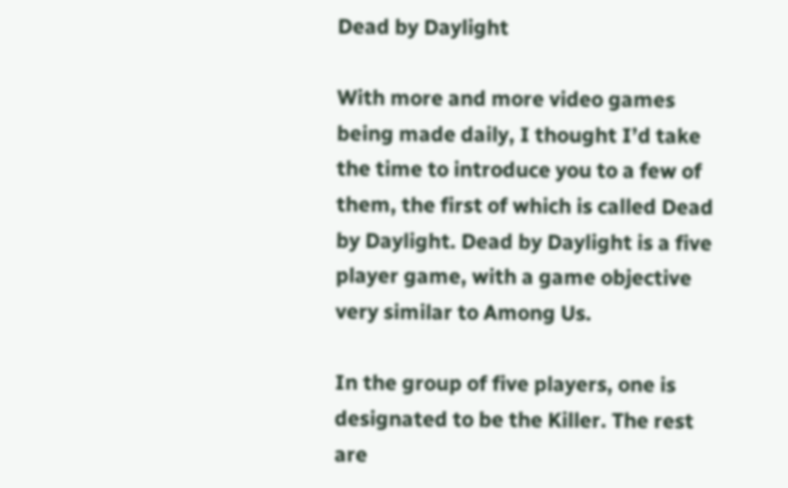Dead by Daylight

With more and more video games being made daily, I thought I’d take the time to introduce you to a few of them, the first of which is called Dead by Daylight. Dead by Daylight is a five player game, with a game objective very similar to Among Us.

In the group of five players, one is designated to be the Killer. The rest are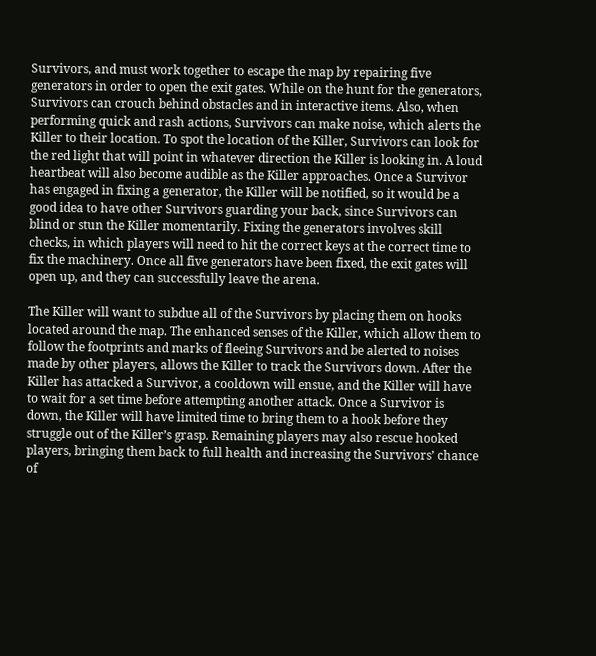Survivors, and must work together to escape the map by repairing five generators in order to open the exit gates. While on the hunt for the generators, Survivors can crouch behind obstacles and in interactive items. Also, when performing quick and rash actions, Survivors can make noise, which alerts the Killer to their location. To spot the location of the Killer, Survivors can look for the red light that will point in whatever direction the Killer is looking in. A loud heartbeat will also become audible as the Killer approaches. Once a Survivor has engaged in fixing a generator, the Killer will be notified, so it would be a good idea to have other Survivors guarding your back, since Survivors can blind or stun the Killer momentarily. Fixing the generators involves skill checks, in which players will need to hit the correct keys at the correct time to fix the machinery. Once all five generators have been fixed, the exit gates will open up, and they can successfully leave the arena.

The Killer will want to subdue all of the Survivors by placing them on hooks located around the map. The enhanced senses of the Killer, which allow them to follow the footprints and marks of fleeing Survivors and be alerted to noises made by other players, allows the Killer to track the Survivors down. After the Killer has attacked a Survivor, a cooldown will ensue, and the Killer will have to wait for a set time before attempting another attack. Once a Survivor is down, the Killer will have limited time to bring them to a hook before they struggle out of the Killer’s grasp. Remaining players may also rescue hooked players, bringing them back to full health and increasing the Survivors’ chance of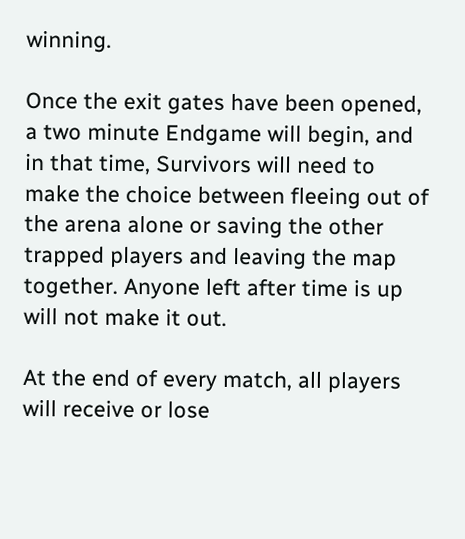winning.

Once the exit gates have been opened, a two minute Endgame will begin, and in that time, Survivors will need to make the choice between fleeing out of the arena alone or saving the other trapped players and leaving the map together. Anyone left after time is up will not make it out.

At the end of every match, all players will receive or lose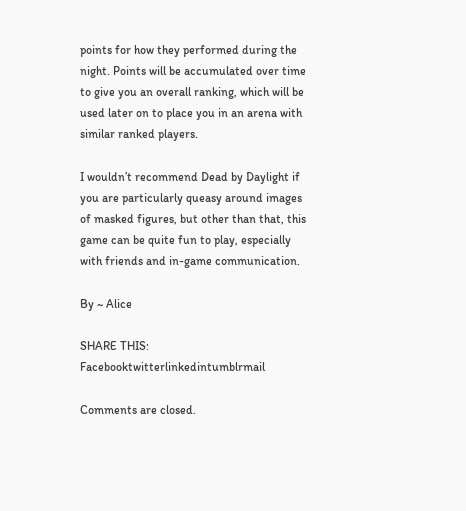points for how they performed during the night. Points will be accumulated over time to give you an overall ranking, which will be used later on to place you in an arena with similar ranked players.

I wouldn’t recommend Dead by Daylight if you are particularly queasy around images of masked figures, but other than that, this game can be quite fun to play, especially with friends and in-game communication.

By ~ Alice

SHARE THIS: Facebooktwitterlinkedintumblrmail

Comments are closed.